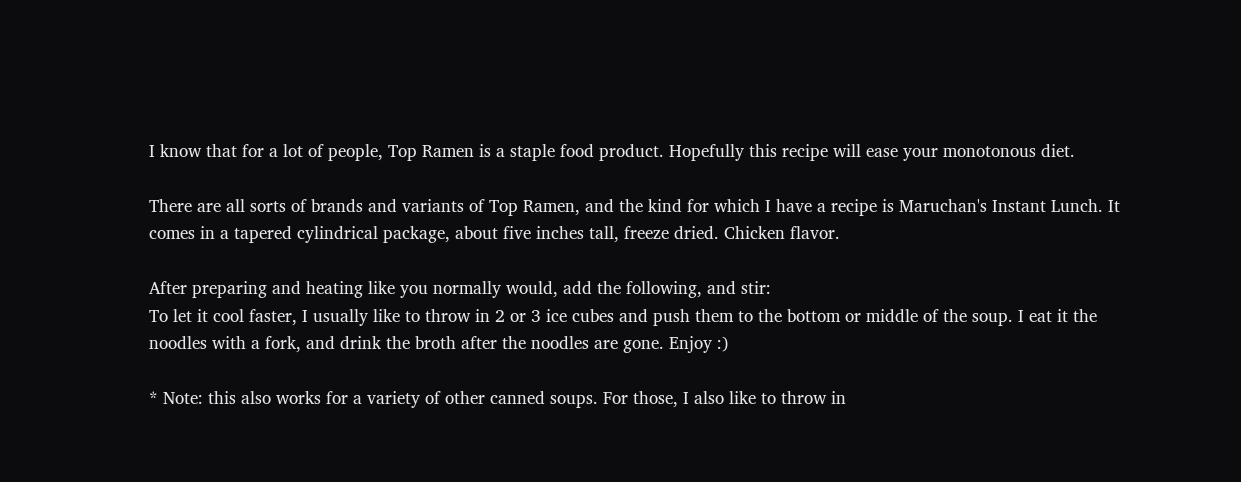I know that for a lot of people, Top Ramen is a staple food product. Hopefully this recipe will ease your monotonous diet.

There are all sorts of brands and variants of Top Ramen, and the kind for which I have a recipe is Maruchan's Instant Lunch. It comes in a tapered cylindrical package, about five inches tall, freeze dried. Chicken flavor.

After preparing and heating like you normally would, add the following, and stir:
To let it cool faster, I usually like to throw in 2 or 3 ice cubes and push them to the bottom or middle of the soup. I eat it the noodles with a fork, and drink the broth after the noodles are gone. Enjoy :)

* Note: this also works for a variety of other canned soups. For those, I also like to throw in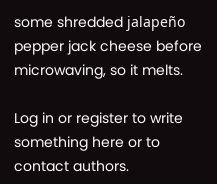some shredded jalapeño pepper jack cheese before microwaving, so it melts.

Log in or register to write something here or to contact authors.